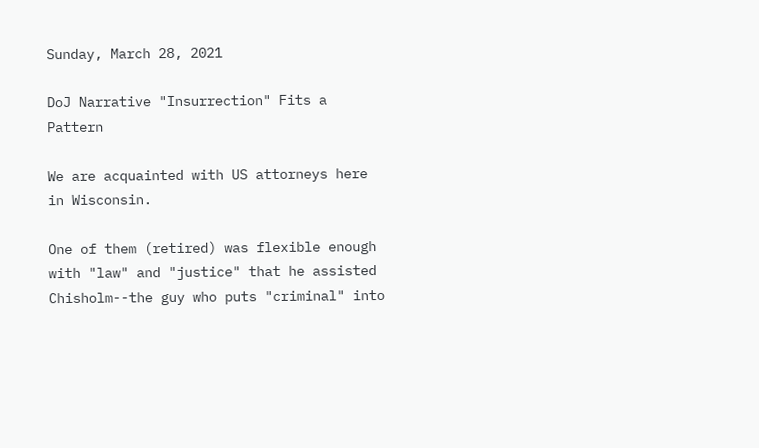Sunday, March 28, 2021

DoJ Narrative "Insurrection" Fits a Pattern

We are acquainted with US attorneys here in Wisconsin.

One of them (retired) was flexible enough with "law" and "justice" that he assisted Chisholm--the guy who puts "criminal" into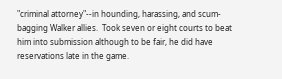"criminal attorney"--in hounding, harassing, and scum-bagging Walker allies.  Took seven or eight courts to beat him into submission although to be fair, he did have reservations late in the game.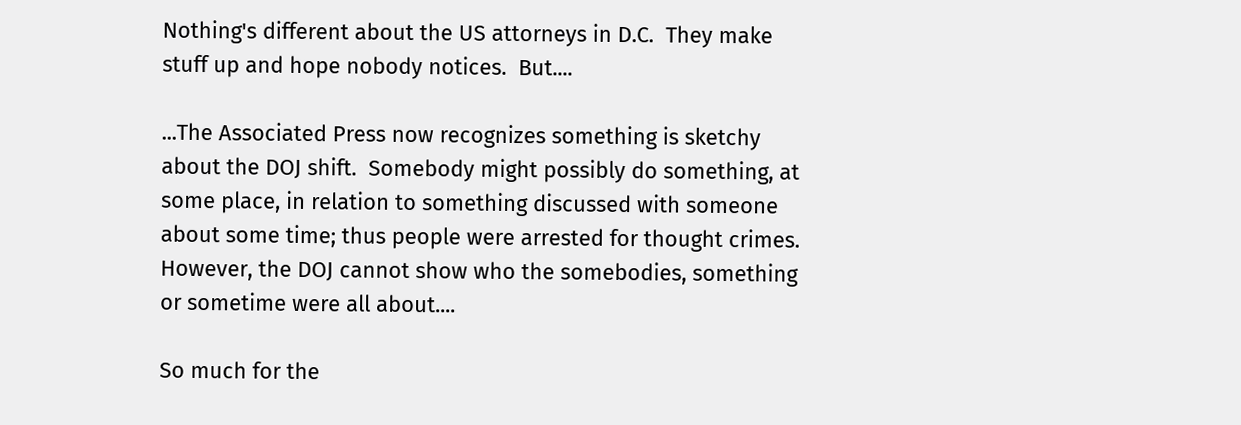Nothing's different about the US attorneys in D.C.  They make stuff up and hope nobody notices.  But....

...The Associated Press now recognizes something is sketchy about the DOJ shift.  Somebody might possibly do something, at some place, in relation to something discussed with someone about some time; thus people were arrested for thought crimes.  However, the DOJ cannot show who the somebodies, something or sometime were all about....

So much for the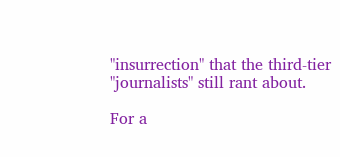"insurrection" that the third-tier "journalists" still rant about.

For a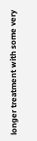longer treatment with some very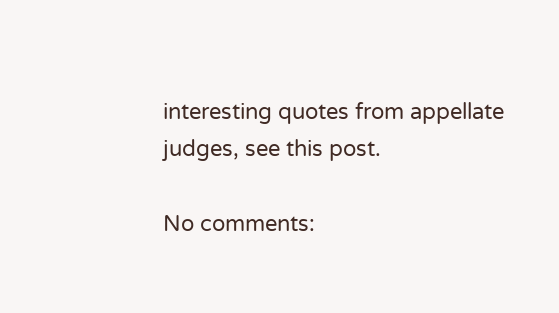interesting quotes from appellate judges, see this post.

No comments: